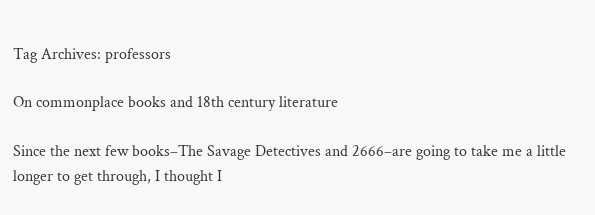Tag Archives: professors

On commonplace books and 18th century literature

Since the next few books–The Savage Detectives and 2666–are going to take me a little longer to get through, I thought I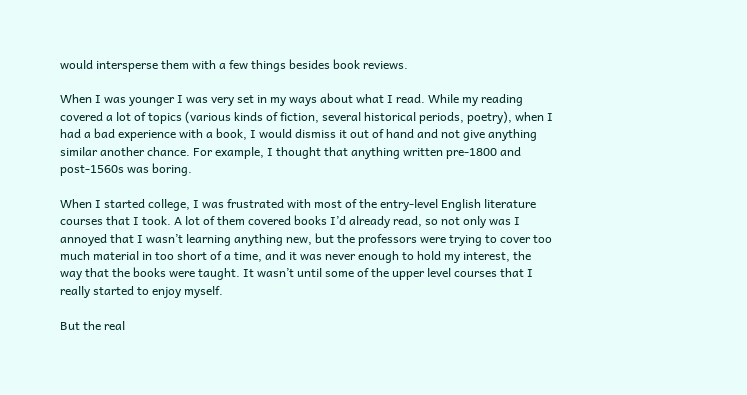would intersperse them with a few things besides book reviews.

When I was younger I was very set in my ways about what I read. While my reading covered a lot of topics (various kinds of fiction, several historical periods, poetry), when I had a bad experience with a book, I would dismiss it out of hand and not give anything similar another chance. For example, I thought that anything written pre-1800 and post-1560s was boring.

When I started college, I was frustrated with most of the entry-level English literature courses that I took. A lot of them covered books I’d already read, so not only was I annoyed that I wasn’t learning anything new, but the professors were trying to cover too much material in too short of a time, and it was never enough to hold my interest, the way that the books were taught. It wasn’t until some of the upper level courses that I really started to enjoy myself.

But the real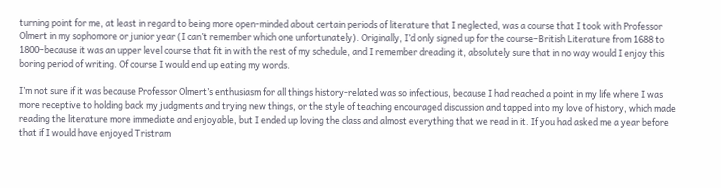turning point for me, at least in regard to being more open-minded about certain periods of literature that I neglected, was a course that I took with Professor Olmert in my sophomore or junior year (I can’t remember which one unfortunately). Originally, I’d only signed up for the course–British Literature from 1688 to 1800–because it was an upper level course that fit in with the rest of my schedule, and I remember dreading it, absolutely sure that in no way would I enjoy this boring period of writing. Of course I would end up eating my words.

I’m not sure if it was because Professor Olmert’s enthusiasm for all things history-related was so infectious, because I had reached a point in my life where I was more receptive to holding back my judgments and trying new things, or the style of teaching encouraged discussion and tapped into my love of history, which made reading the literature more immediate and enjoyable, but I ended up loving the class and almost everything that we read in it. If you had asked me a year before that if I would have enjoyed Tristram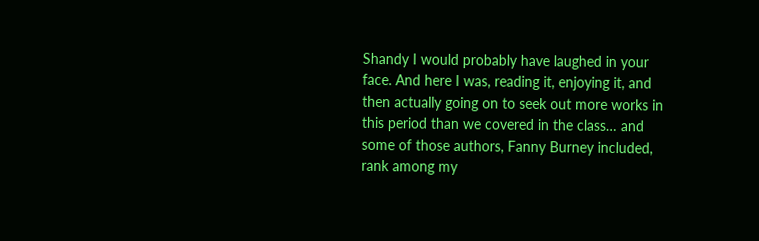Shandy I would probably have laughed in your face. And here I was, reading it, enjoying it, and then actually going on to seek out more works in this period than we covered in the class… and some of those authors, Fanny Burney included, rank among my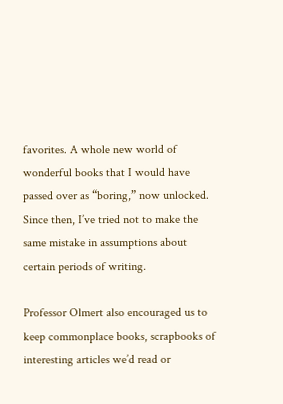favorites. A whole new world of wonderful books that I would have passed over as “boring,” now unlocked. Since then, I’ve tried not to make the same mistake in assumptions about certain periods of writing.

Professor Olmert also encouraged us to keep commonplace books, scrapbooks of interesting articles we’d read or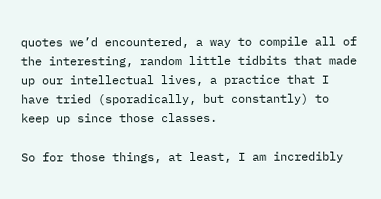quotes we’d encountered, a way to compile all of the interesting, random little tidbits that made up our intellectual lives, a practice that I have tried (sporadically, but constantly) to keep up since those classes.

So for those things, at least, I am incredibly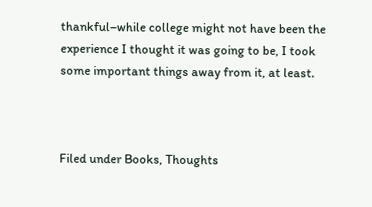thankful–while college might not have been the experience I thought it was going to be, I took some important things away from it, at least.



Filed under Books, Thoughts